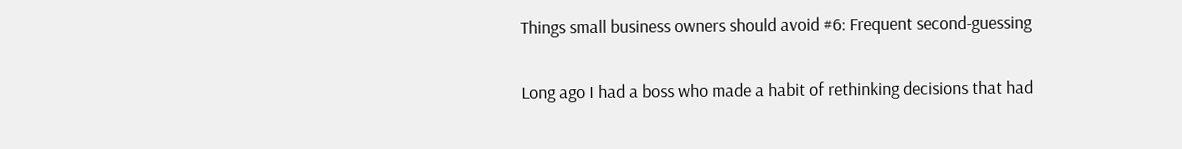Things small business owners should avoid #6: Frequent second-guessing

Long ago I had a boss who made a habit of rethinking decisions that had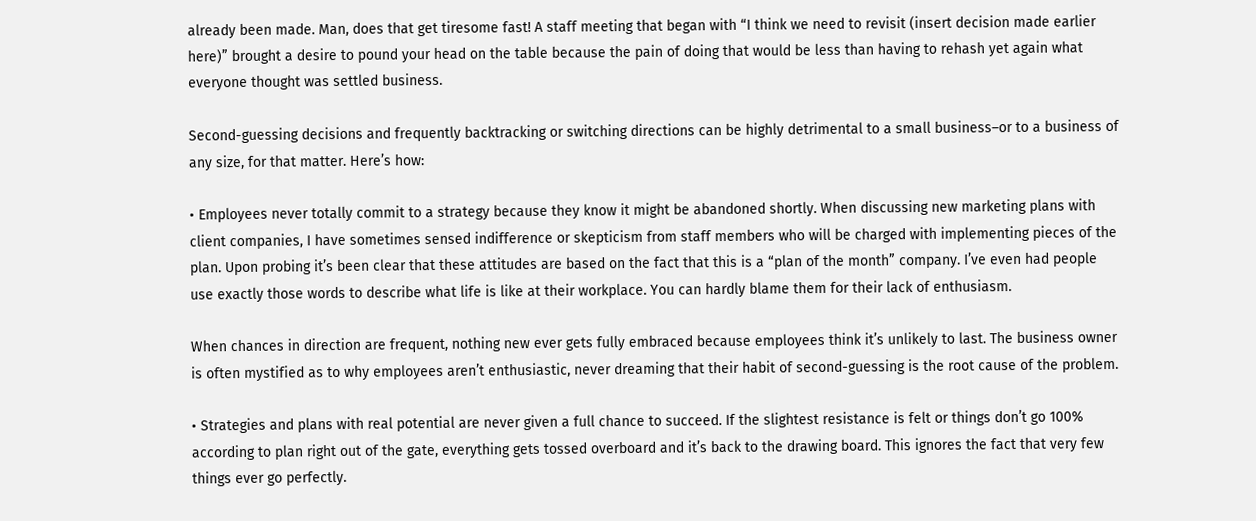already been made. Man, does that get tiresome fast! A staff meeting that began with “I think we need to revisit (insert decision made earlier here)” brought a desire to pound your head on the table because the pain of doing that would be less than having to rehash yet again what everyone thought was settled business.

Second-guessing decisions and frequently backtracking or switching directions can be highly detrimental to a small business–or to a business of any size, for that matter. Here’s how:

• Employees never totally commit to a strategy because they know it might be abandoned shortly. When discussing new marketing plans with client companies, I have sometimes sensed indifference or skepticism from staff members who will be charged with implementing pieces of the plan. Upon probing it’s been clear that these attitudes are based on the fact that this is a “plan of the month” company. I’ve even had people use exactly those words to describe what life is like at their workplace. You can hardly blame them for their lack of enthusiasm.

When chances in direction are frequent, nothing new ever gets fully embraced because employees think it’s unlikely to last. The business owner is often mystified as to why employees aren’t enthusiastic, never dreaming that their habit of second-guessing is the root cause of the problem.

• Strategies and plans with real potential are never given a full chance to succeed. If the slightest resistance is felt or things don’t go 100% according to plan right out of the gate, everything gets tossed overboard and it’s back to the drawing board. This ignores the fact that very few things ever go perfectly.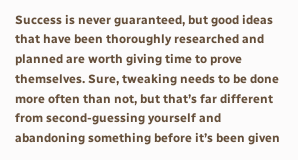Success is never guaranteed, but good ideas that have been thoroughly researched and planned are worth giving time to prove themselves. Sure, tweaking needs to be done more often than not, but that’s far different from second-guessing yourself and abandoning something before it’s been given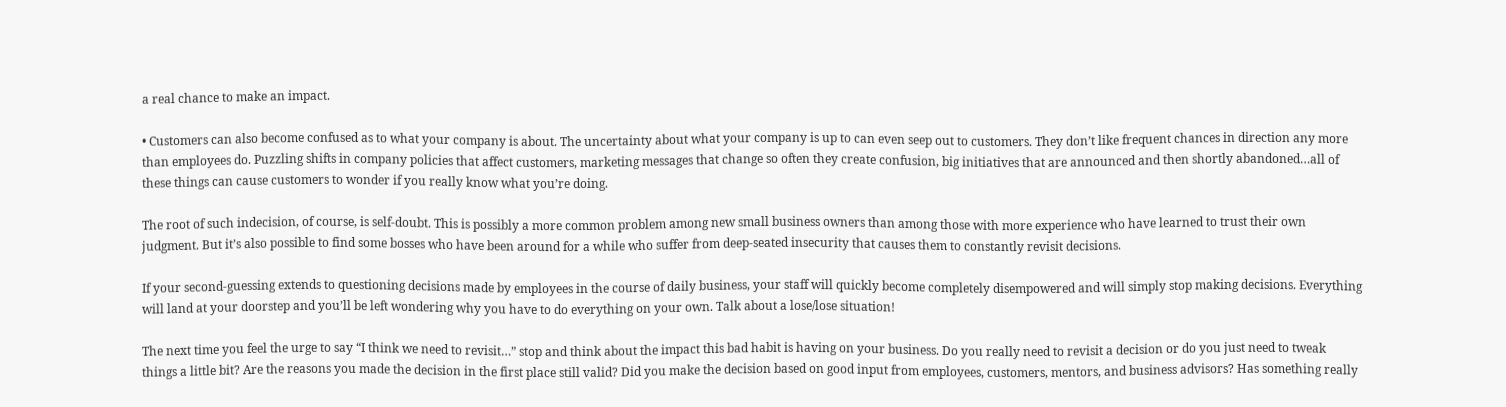a real chance to make an impact.

• Customers can also become confused as to what your company is about. The uncertainty about what your company is up to can even seep out to customers. They don’t like frequent chances in direction any more than employees do. Puzzling shifts in company policies that affect customers, marketing messages that change so often they create confusion, big initiatives that are announced and then shortly abandoned…all of these things can cause customers to wonder if you really know what you’re doing.

The root of such indecision, of course, is self-doubt. This is possibly a more common problem among new small business owners than among those with more experience who have learned to trust their own judgment. But it’s also possible to find some bosses who have been around for a while who suffer from deep-seated insecurity that causes them to constantly revisit decisions.

If your second-guessing extends to questioning decisions made by employees in the course of daily business, your staff will quickly become completely disempowered and will simply stop making decisions. Everything will land at your doorstep and you’ll be left wondering why you have to do everything on your own. Talk about a lose/lose situation!

The next time you feel the urge to say “I think we need to revisit…” stop and think about the impact this bad habit is having on your business. Do you really need to revisit a decision or do you just need to tweak things a little bit? Are the reasons you made the decision in the first place still valid? Did you make the decision based on good input from employees, customers, mentors, and business advisors? Has something really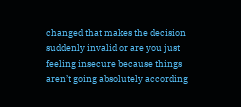changed that makes the decision suddenly invalid or are you just feeling insecure because things aren’t going absolutely according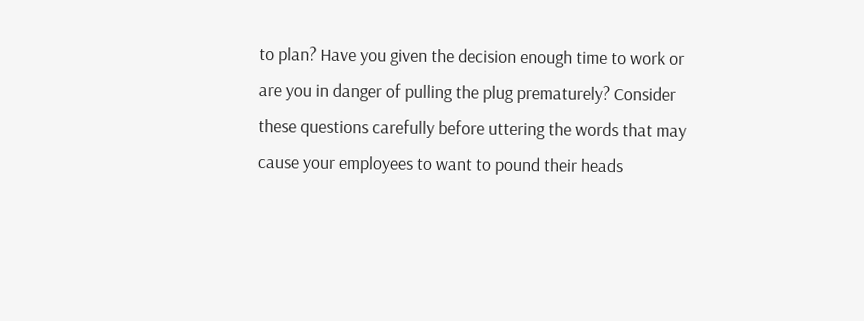to plan? Have you given the decision enough time to work or are you in danger of pulling the plug prematurely? Consider these questions carefully before uttering the words that may cause your employees to want to pound their heads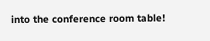into the conference room table!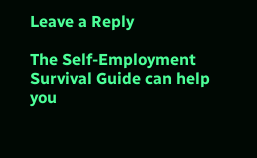Leave a Reply

The Self-Employment Survival Guide can help you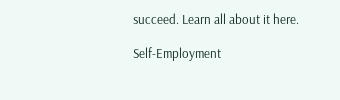succeed. Learn all about it here.

Self-Employment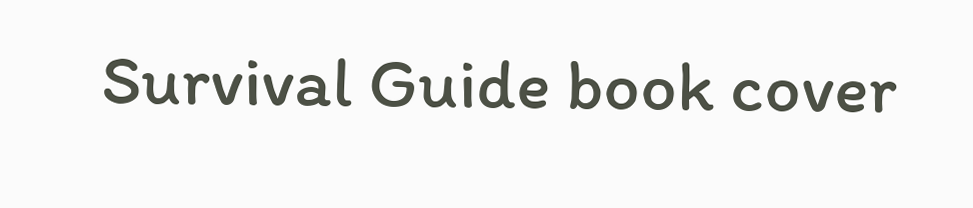Survival Guide book cover